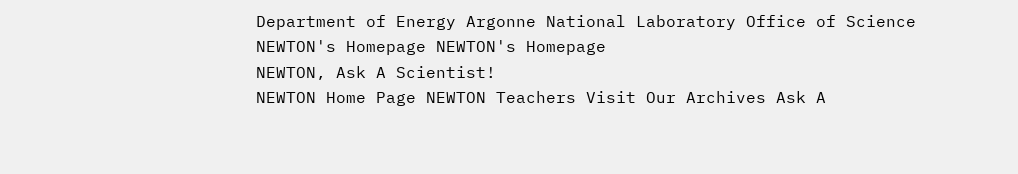Department of Energy Argonne National Laboratory Office of Science NEWTON's Homepage NEWTON's Homepage
NEWTON, Ask A Scientist!
NEWTON Home Page NEWTON Teachers Visit Our Archives Ask A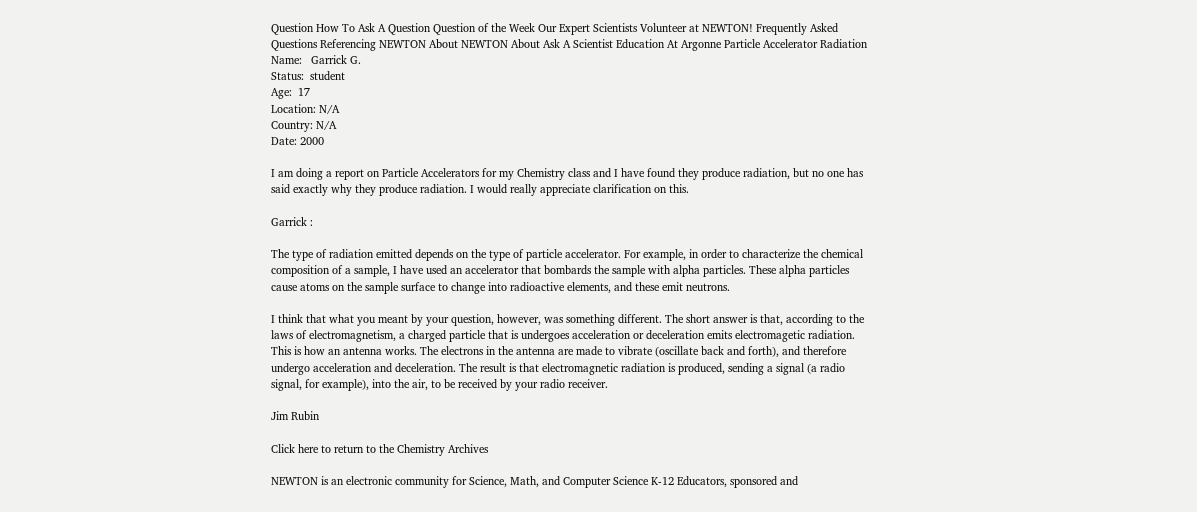Question How To Ask A Question Question of the Week Our Expert Scientists Volunteer at NEWTON! Frequently Asked Questions Referencing NEWTON About NEWTON About Ask A Scientist Education At Argonne Particle Accelerator Radiation
Name:   Garrick G.
Status:  student
Age:  17
Location: N/A
Country: N/A
Date: 2000

I am doing a report on Particle Accelerators for my Chemistry class and I have found they produce radiation, but no one has said exactly why they produce radiation. I would really appreciate clarification on this.

Garrick :

The type of radiation emitted depends on the type of particle accelerator. For example, in order to characterize the chemical composition of a sample, I have used an accelerator that bombards the sample with alpha particles. These alpha particles cause atoms on the sample surface to change into radioactive elements, and these emit neutrons.

I think that what you meant by your question, however, was something different. The short answer is that, according to the laws of electromagnetism, a charged particle that is undergoes acceleration or deceleration emits electromagetic radiation. This is how an antenna works. The electrons in the antenna are made to vibrate (oscillate back and forth), and therefore undergo acceleration and deceleration. The result is that electromagnetic radiation is produced, sending a signal (a radio signal, for example), into the air, to be received by your radio receiver.

Jim Rubin

Click here to return to the Chemistry Archives

NEWTON is an electronic community for Science, Math, and Computer Science K-12 Educators, sponsored and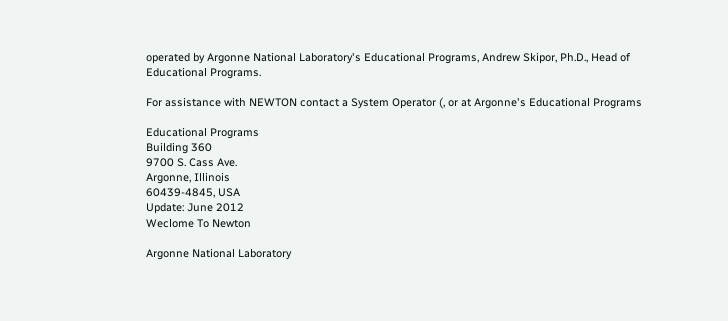operated by Argonne National Laboratory's Educational Programs, Andrew Skipor, Ph.D., Head of Educational Programs.

For assistance with NEWTON contact a System Operator (, or at Argonne's Educational Programs

Educational Programs
Building 360
9700 S. Cass Ave.
Argonne, Illinois
60439-4845, USA
Update: June 2012
Weclome To Newton

Argonne National Laboratory